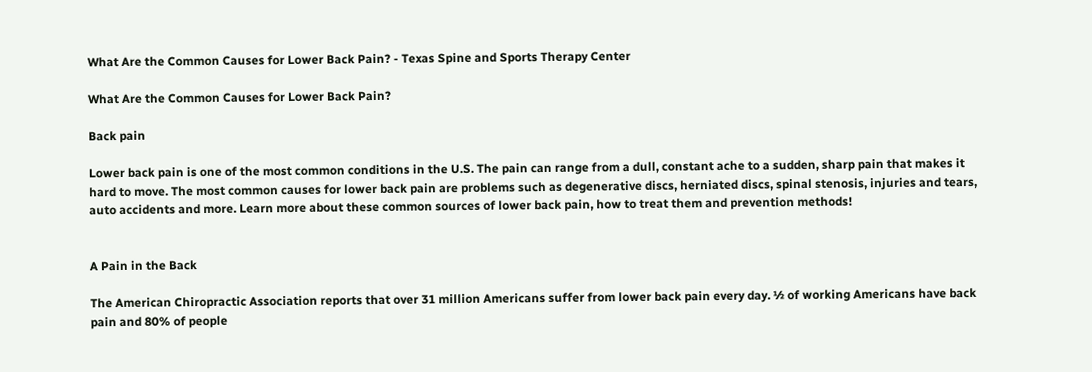What Are the Common Causes for Lower Back Pain? - Texas Spine and Sports Therapy Center

What Are the Common Causes for Lower Back Pain?

Back pain

Lower back pain is one of the most common conditions in the U.S. The pain can range from a dull, constant ache to a sudden, sharp pain that makes it hard to move. The most common causes for lower back pain are problems such as degenerative discs, herniated discs, spinal stenosis, injuries and tears, auto accidents and more. Learn more about these common sources of lower back pain, how to treat them and prevention methods!


A Pain in the Back

The American Chiropractic Association reports that over 31 million Americans suffer from lower back pain every day. ½ of working Americans have back pain and 80% of people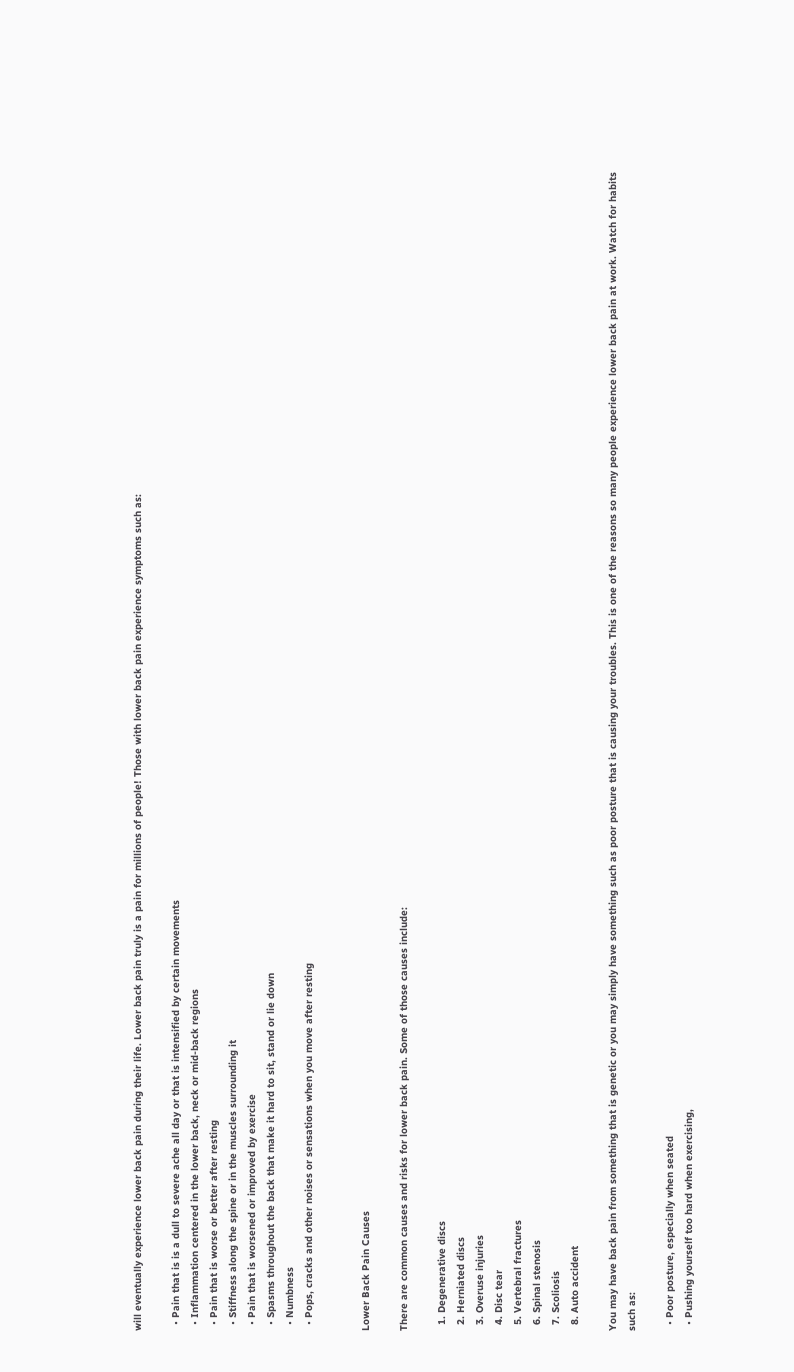will eventually experience lower back pain during their life. Lower back pain truly is a pain for millions of people! Those with lower back pain experience symptoms such as:

  • Pain that is is a dull to severe ache all day or that is intensified by certain movements
  • Inflammation centered in the lower back, neck or mid-back regions
  • Pain that is worse or better after resting
  • Stiffness along the spine or in the muscles surrounding it
  • Pain that is worsened or improved by exercise
  • Spasms throughout the back that make it hard to sit, stand or lie down
  • Numbness
  • Pops, cracks and other noises or sensations when you move after resting


Lower Back Pain Causes

There are common causes and risks for lower back pain. Some of those causes include:

  1. Degenerative discs
  2. Herniated discs
  3. Overuse injuries
  4. Disc tear
  5. Vertebral fractures
  6. Spinal stenosis
  7. Scoliosis
  8. Auto accident

You may have back pain from something that is genetic or you may simply have something such as poor posture that is causing your troubles. This is one of the reasons so many people experience lower back pain at work. Watch for habits such as:

  • Poor posture, especially when seated
  • Pushing yourself too hard when exercising,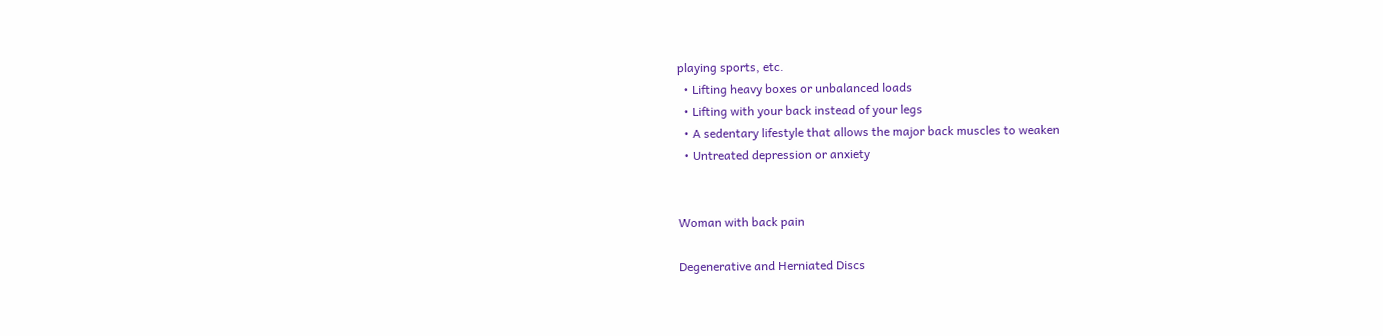playing sports, etc.
  • Lifting heavy boxes or unbalanced loads
  • Lifting with your back instead of your legs
  • A sedentary lifestyle that allows the major back muscles to weaken
  • Untreated depression or anxiety


Woman with back pain

Degenerative and Herniated Discs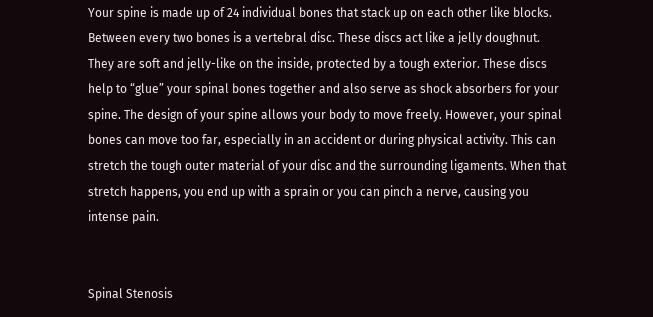Your spine is made up of 24 individual bones that stack up on each other like blocks. Between every two bones is a vertebral disc. These discs act like a jelly doughnut. They are soft and jelly-like on the inside, protected by a tough exterior. These discs help to “glue” your spinal bones together and also serve as shock absorbers for your spine. The design of your spine allows your body to move freely. However, your spinal bones can move too far, especially in an accident or during physical activity. This can stretch the tough outer material of your disc and the surrounding ligaments. When that stretch happens, you end up with a sprain or you can pinch a nerve, causing you intense pain.


Spinal Stenosis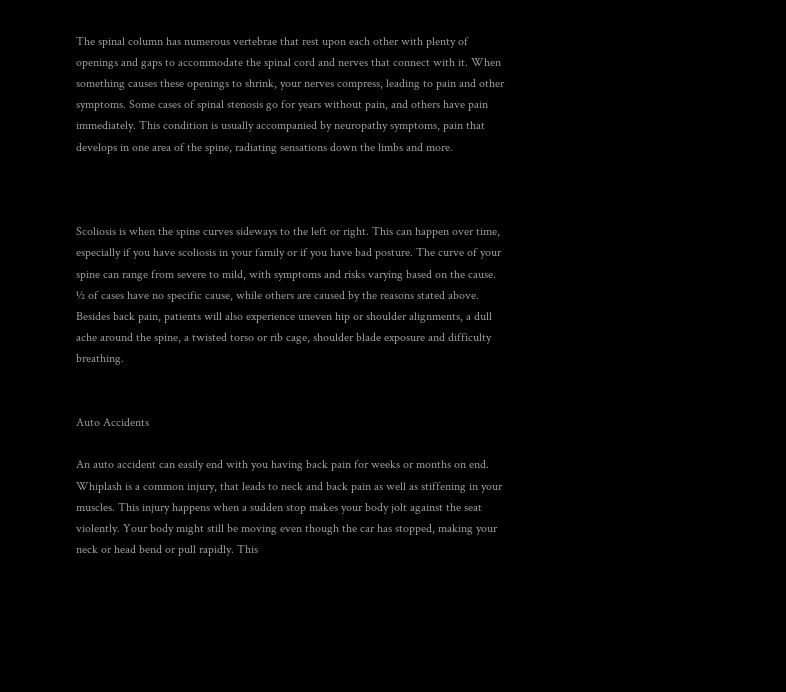The spinal column has numerous vertebrae that rest upon each other with plenty of openings and gaps to accommodate the spinal cord and nerves that connect with it. When something causes these openings to shrink, your nerves compress, leading to pain and other symptoms. Some cases of spinal stenosis go for years without pain, and others have pain immediately. This condition is usually accompanied by neuropathy symptoms, pain that develops in one area of the spine, radiating sensations down the limbs and more.



Scoliosis is when the spine curves sideways to the left or right. This can happen over time, especially if you have scoliosis in your family or if you have bad posture. The curve of your spine can range from severe to mild, with symptoms and risks varying based on the cause. ½ of cases have no specific cause, while others are caused by the reasons stated above. Besides back pain, patients will also experience uneven hip or shoulder alignments, a dull ache around the spine, a twisted torso or rib cage, shoulder blade exposure and difficulty breathing.


Auto Accidents

An auto accident can easily end with you having back pain for weeks or months on end. Whiplash is a common injury, that leads to neck and back pain as well as stiffening in your muscles. This injury happens when a sudden stop makes your body jolt against the seat violently. Your body might still be moving even though the car has stopped, making your neck or head bend or pull rapidly. This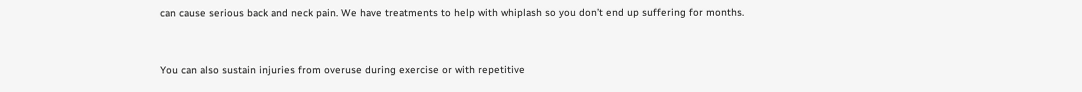can cause serious back and neck pain. We have treatments to help with whiplash so you don’t end up suffering for months.


You can also sustain injuries from overuse during exercise or with repetitive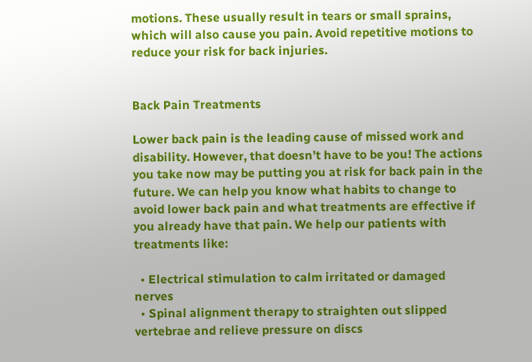motions. These usually result in tears or small sprains, which will also cause you pain. Avoid repetitive motions to reduce your risk for back injuries.


Back Pain Treatments

Lower back pain is the leading cause of missed work and disability. However, that doesn’t have to be you! The actions you take now may be putting you at risk for back pain in the future. We can help you know what habits to change to avoid lower back pain and what treatments are effective if you already have that pain. We help our patients with treatments like:

  • Electrical stimulation to calm irritated or damaged nerves
  • Spinal alignment therapy to straighten out slipped vertebrae and relieve pressure on discs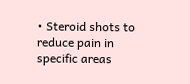• Steroid shots to reduce pain in specific areas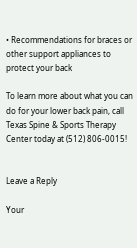• Recommendations for braces or other support appliances to protect your back

To learn more about what you can do for your lower back pain, call Texas Spine & Sports Therapy Center today at (512) 806-0015!


Leave a Reply

Your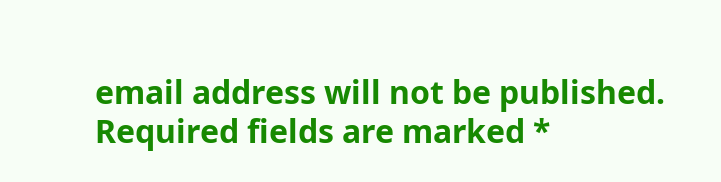email address will not be published. Required fields are marked *